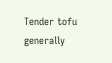Tender tofu generally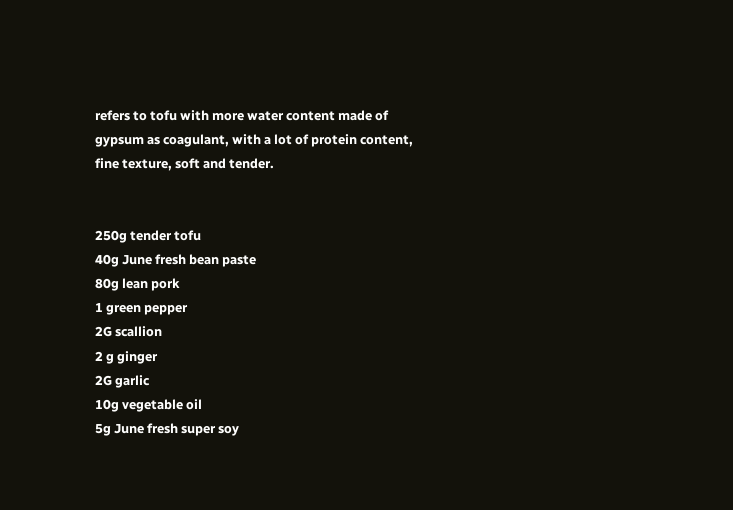refers to tofu with more water content made of gypsum as coagulant, with a lot of protein content, fine texture, soft and tender.


250g tender tofu
40g June fresh bean paste
80g lean pork
1 green pepper
2G scallion
2 g ginger
2G garlic
10g vegetable oil
5g June fresh super soy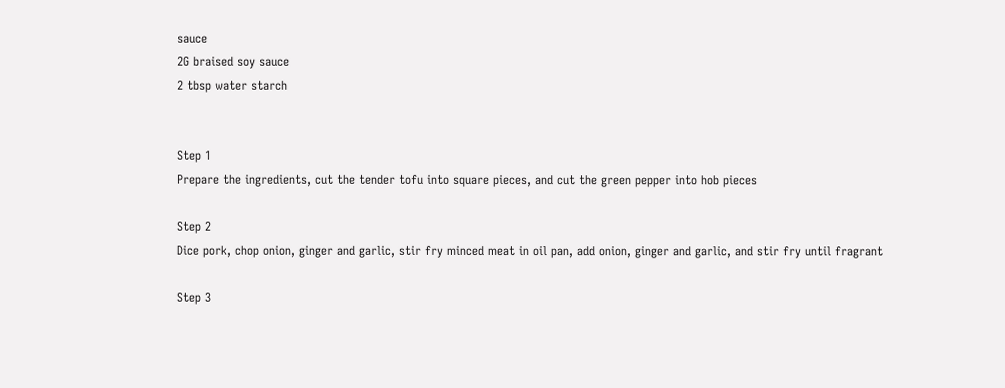sauce
2G braised soy sauce
2 tbsp water starch


Step 1
Prepare the ingredients, cut the tender tofu into square pieces, and cut the green pepper into hob pieces

Step 2
Dice pork, chop onion, ginger and garlic, stir fry minced meat in oil pan, add onion, ginger and garlic, and stir fry until fragrant

Step 3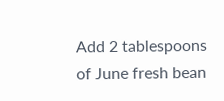Add 2 tablespoons of June fresh bean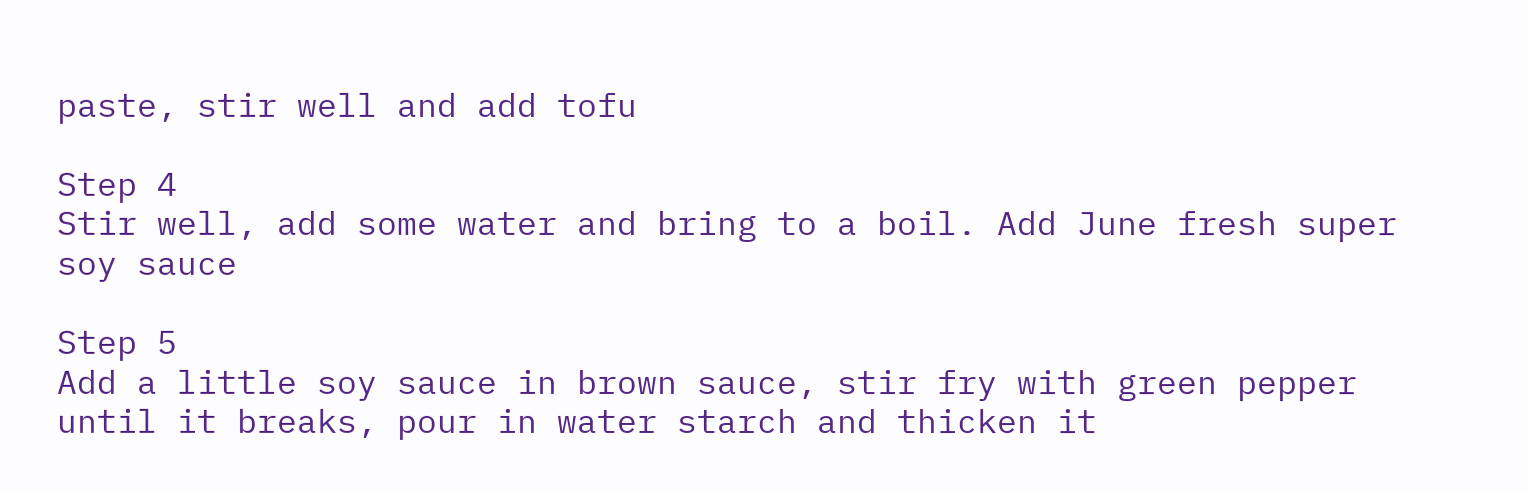paste, stir well and add tofu

Step 4
Stir well, add some water and bring to a boil. Add June fresh super soy sauce

Step 5
Add a little soy sauce in brown sauce, stir fry with green pepper until it breaks, pour in water starch and thicken it